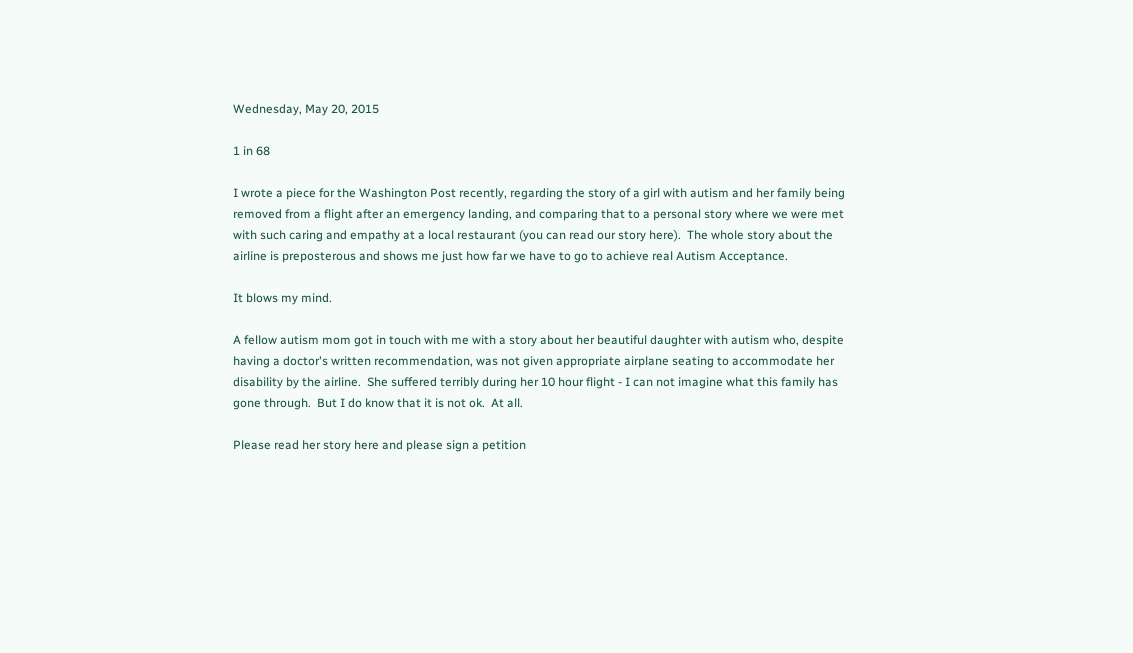Wednesday, May 20, 2015

1 in 68

I wrote a piece for the Washington Post recently, regarding the story of a girl with autism and her family being removed from a flight after an emergency landing, and comparing that to a personal story where we were met with such caring and empathy at a local restaurant (you can read our story here).  The whole story about the airline is preposterous and shows me just how far we have to go to achieve real Autism Acceptance.

It blows my mind.

A fellow autism mom got in touch with me with a story about her beautiful daughter with autism who, despite having a doctor's written recommendation, was not given appropriate airplane seating to accommodate her disability by the airline.  She suffered terribly during her 10 hour flight - I can not imagine what this family has gone through.  But I do know that it is not ok.  At all.

Please read her story here and please sign a petition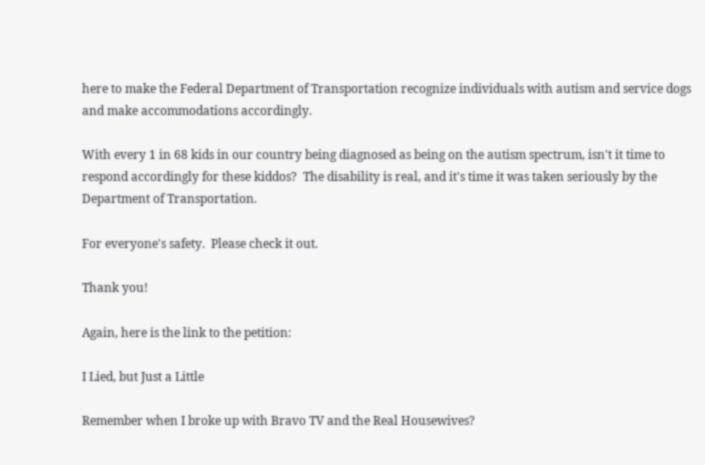here to make the Federal Department of Transportation recognize individuals with autism and service dogs and make accommodations accordingly.

With every 1 in 68 kids in our country being diagnosed as being on the autism spectrum, isn't it time to respond accordingly for these kiddos?  The disability is real, and it's time it was taken seriously by the Department of Transportation.

For everyone's safety.  Please check it out.

Thank you!

Again, here is the link to the petition:

I Lied, but Just a Little

Remember when I broke up with Bravo TV and the Real Housewives?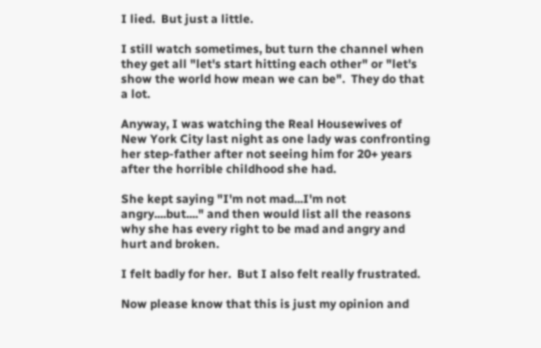I lied.  But just a little.

I still watch sometimes, but turn the channel when they get all "let's start hitting each other" or "let's show the world how mean we can be".  They do that a lot.

Anyway, I was watching the Real Housewives of New York City last night as one lady was confronting her step-father after not seeing him for 20+ years after the horrible childhood she had.

She kept saying "I'm not mad...I'm not angry....but...." and then would list all the reasons why she has every right to be mad and angry and hurt and broken.

I felt badly for her.  But I also felt really frustrated.

Now please know that this is just my opinion and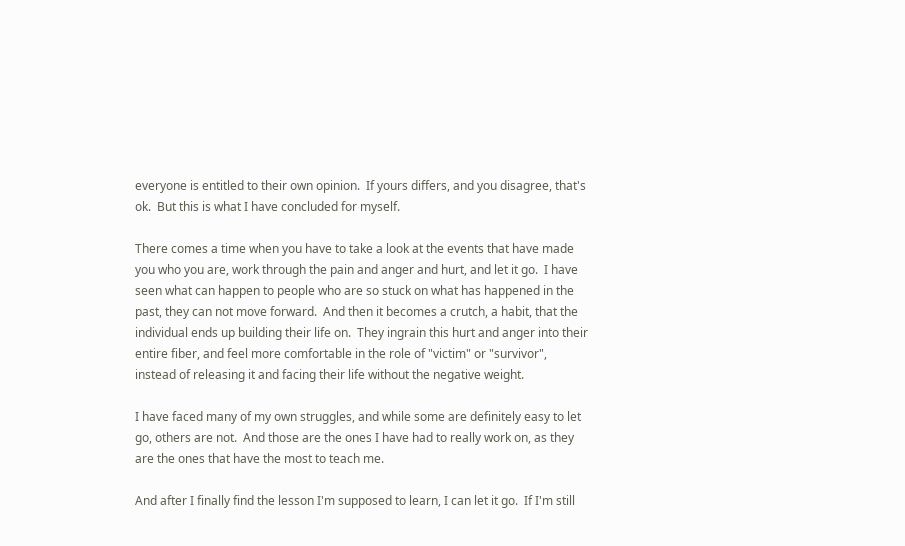everyone is entitled to their own opinion.  If yours differs, and you disagree, that's ok.  But this is what I have concluded for myself.

There comes a time when you have to take a look at the events that have made you who you are, work through the pain and anger and hurt, and let it go.  I have seen what can happen to people who are so stuck on what has happened in the past, they can not move forward.  And then it becomes a crutch, a habit, that the individual ends up building their life on.  They ingrain this hurt and anger into their entire fiber, and feel more comfortable in the role of "victim" or "survivor", instead of releasing it and facing their life without the negative weight.

I have faced many of my own struggles, and while some are definitely easy to let go, others are not.  And those are the ones I have had to really work on, as they are the ones that have the most to teach me.

And after I finally find the lesson I'm supposed to learn, I can let it go.  If I'm still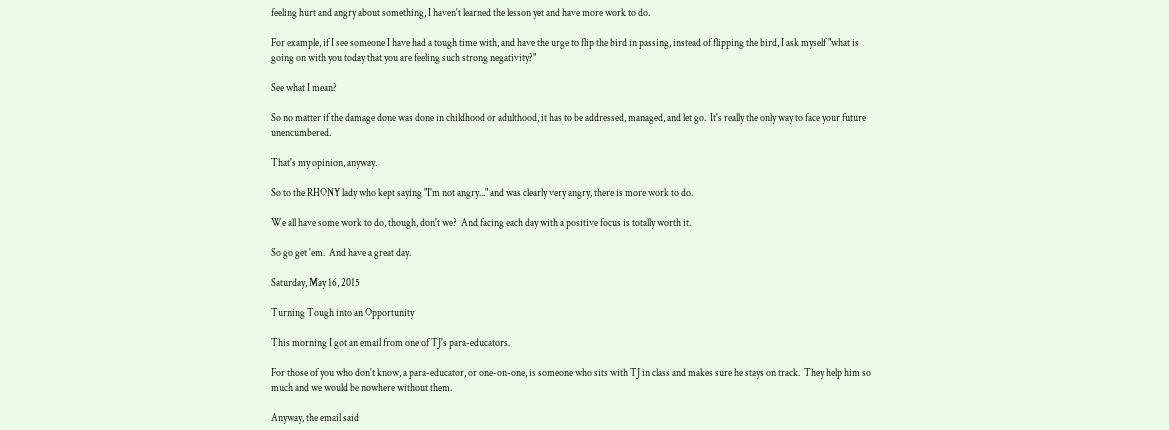feeling hurt and angry about something, I haven't learned the lesson yet and have more work to do.

For example, if I see someone I have had a tough time with, and have the urge to flip the bird in passing, instead of flipping the bird, I ask myself "what is going on with you today that you are feeling such strong negativity?"

See what I mean?

So no matter if the damage done was done in childhood or adulthood, it has to be addressed, managed, and let go.  It's really the only way to face your future unencumbered.

That's my opinion, anyway.

So to the RHONY lady who kept saying "I'm not angry..." and was clearly very angry, there is more work to do.

We all have some work to do, though, don't we?  And facing each day with a positive focus is totally worth it.

So go get 'em.  And have a great day.

Saturday, May 16, 2015

Turning Tough into an Opportunity

This morning I got an email from one of TJ's para-educators.

For those of you who don't know, a para-educator, or one-on-one, is someone who sits with TJ in class and makes sure he stays on track.  They help him so much and we would be nowhere without them.

Anyway, the email said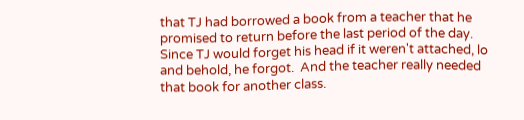that TJ had borrowed a book from a teacher that he promised to return before the last period of the day.  Since TJ would forget his head if it weren't attached, lo and behold, he forgot.  And the teacher really needed that book for another class.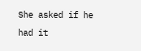She asked if he had it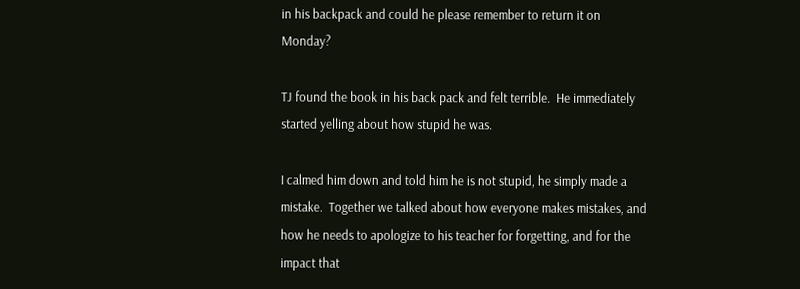in his backpack and could he please remember to return it on Monday?

TJ found the book in his back pack and felt terrible.  He immediately started yelling about how stupid he was.

I calmed him down and told him he is not stupid, he simply made a mistake.  Together we talked about how everyone makes mistakes, and how he needs to apologize to his teacher for forgetting, and for the impact that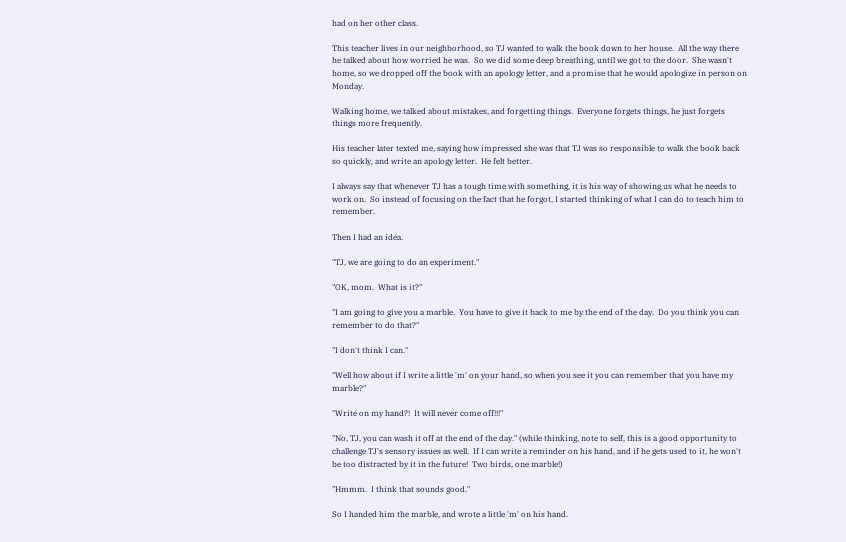had on her other class.

This teacher lives in our neighborhood, so TJ wanted to walk the book down to her house.  All the way there he talked about how worried he was.  So we did some deep breathing, until we got to the door.  She wasn't home, so we dropped off the book with an apology letter, and a promise that he would apologize in person on Monday.

Walking home, we talked about mistakes, and forgetting things.  Everyone forgets things, he just forgets things more frequently.

His teacher later texted me, saying how impressed she was that TJ was so responsible to walk the book back so quickly, and write an apology letter.  He felt better.

I always say that whenever TJ has a tough time with something, it is his way of showing us what he needs to work on.  So instead of focusing on the fact that he forgot, I started thinking of what I can do to teach him to remember.

Then I had an idea.

"TJ, we are going to do an experiment."

"OK, mom.  What is it?"

"I am going to give you a marble.  You have to give it back to me by the end of the day.  Do you think you can remember to do that?"

"I don't think I can."

"Well how about if I write a little 'm' on your hand, so when you see it you can remember that you have my marble?"

"Write on my hand?!  It will never come off!!!"

"No, TJ, you can wash it off at the end of the day." (while thinking, note to self, this is a good opportunity to challenge TJ's sensory issues as well.  If I can write a reminder on his hand, and if he gets used to it, he won't be too distracted by it in the future!  Two birds, one marble!)

"Hmmm.  I think that sounds good."

So I handed him the marble, and wrote a little 'm' on his hand.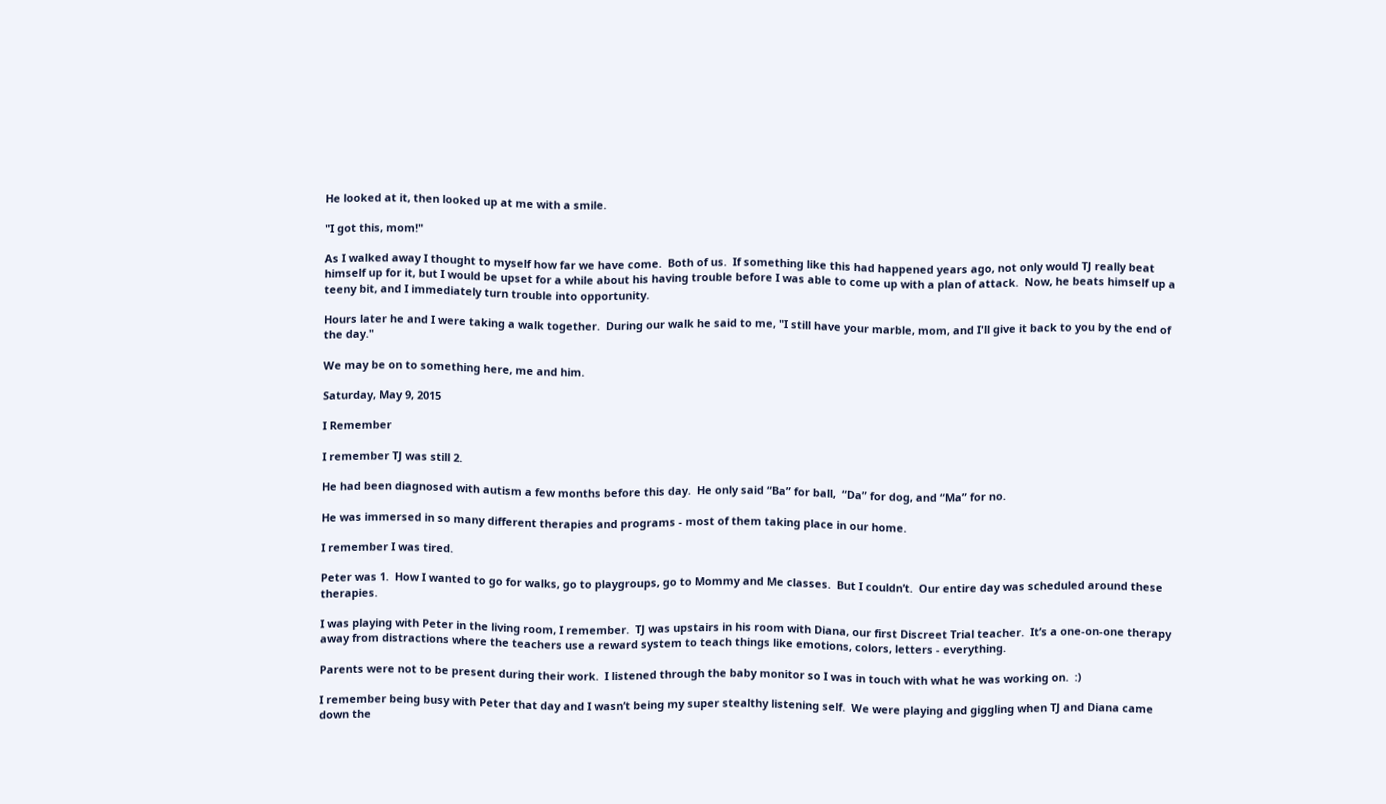He looked at it, then looked up at me with a smile.

"I got this, mom!"

As I walked away I thought to myself how far we have come.  Both of us.  If something like this had happened years ago, not only would TJ really beat himself up for it, but I would be upset for a while about his having trouble before I was able to come up with a plan of attack.  Now, he beats himself up a teeny bit, and I immediately turn trouble into opportunity.

Hours later he and I were taking a walk together.  During our walk he said to me, "I still have your marble, mom, and I'll give it back to you by the end of the day."

We may be on to something here, me and him.

Saturday, May 9, 2015

I Remember

I remember TJ was still 2.

He had been diagnosed with autism a few months before this day.  He only said “Ba” for ball,  “Da” for dog, and “Ma” for no.

He was immersed in so many different therapies and programs - most of them taking place in our home.

I remember I was tired.

Peter was 1.  How I wanted to go for walks, go to playgroups, go to Mommy and Me classes.  But I couldn’t.  Our entire day was scheduled around these therapies.

I was playing with Peter in the living room, I remember.  TJ was upstairs in his room with Diana, our first Discreet Trial teacher.  It’s a one-on-one therapy away from distractions where the teachers use a reward system to teach things like emotions, colors, letters - everything.

Parents were not to be present during their work.  I listened through the baby monitor so I was in touch with what he was working on.  :)

I remember being busy with Peter that day and I wasn’t being my super stealthy listening self.  We were playing and giggling when TJ and Diana came down the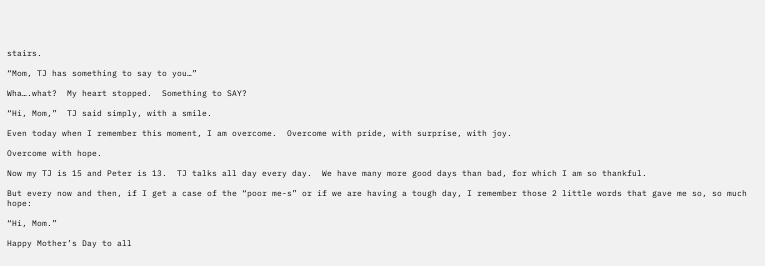stairs.

“Mom, TJ has something to say to you…”

Wha….what?  My heart stopped.  Something to SAY?

“Hi, Mom,”  TJ said simply, with a smile.

Even today when I remember this moment, I am overcome.  Overcome with pride, with surprise, with joy.

Overcome with hope.

Now my TJ is 15 and Peter is 13.  TJ talks all day every day.  We have many more good days than bad, for which I am so thankful.

But every now and then, if I get a case of the “poor me-s” or if we are having a tough day, I remember those 2 little words that gave me so, so much hope:

“Hi, Mom.”

Happy Mother’s Day to all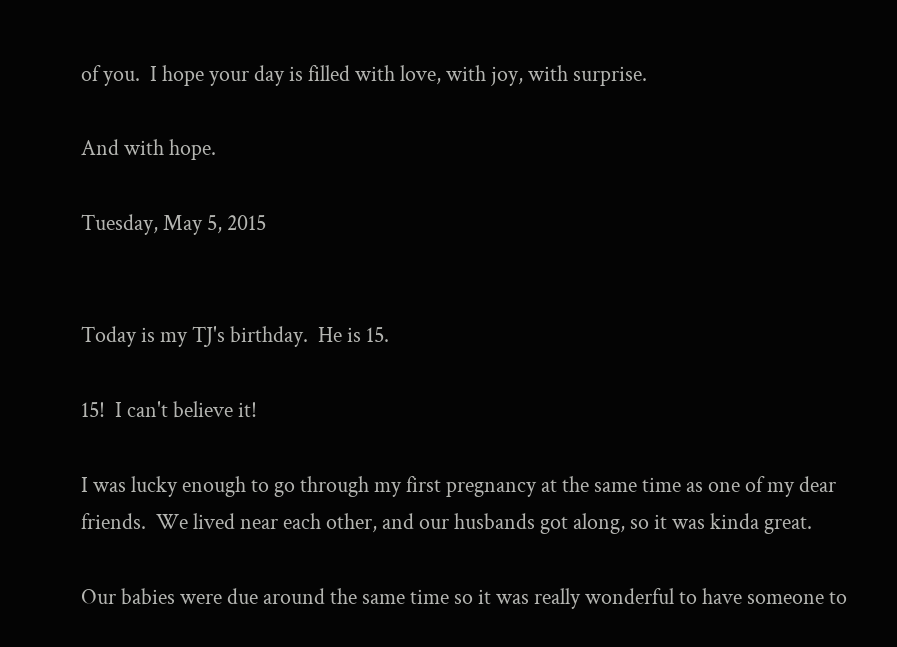of you.  I hope your day is filled with love, with joy, with surprise.

And with hope.

Tuesday, May 5, 2015


Today is my TJ's birthday.  He is 15.

15!  I can't believe it!

I was lucky enough to go through my first pregnancy at the same time as one of my dear friends.  We lived near each other, and our husbands got along, so it was kinda great.

Our babies were due around the same time so it was really wonderful to have someone to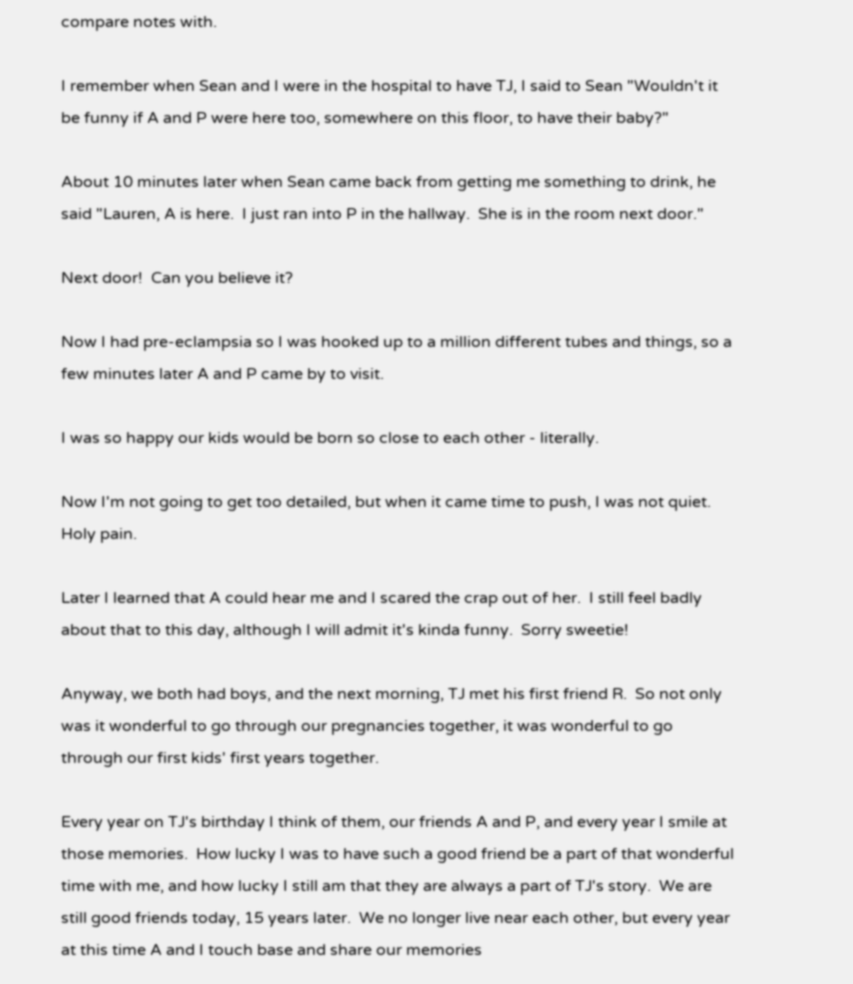compare notes with.

I remember when Sean and I were in the hospital to have TJ, I said to Sean "Wouldn't it be funny if A and P were here too, somewhere on this floor, to have their baby?"

About 10 minutes later when Sean came back from getting me something to drink, he said "Lauren, A is here.  I just ran into P in the hallway.  She is in the room next door."

Next door!  Can you believe it?

Now I had pre-eclampsia so I was hooked up to a million different tubes and things, so a few minutes later A and P came by to visit.

I was so happy our kids would be born so close to each other - literally.

Now I'm not going to get too detailed, but when it came time to push, I was not quiet.  Holy pain.

Later I learned that A could hear me and I scared the crap out of her.  I still feel badly about that to this day, although I will admit it's kinda funny.  Sorry sweetie!

Anyway, we both had boys, and the next morning, TJ met his first friend R.  So not only was it wonderful to go through our pregnancies together, it was wonderful to go through our first kids' first years together.

Every year on TJ's birthday I think of them, our friends A and P, and every year I smile at those memories.  How lucky I was to have such a good friend be a part of that wonderful time with me, and how lucky I still am that they are always a part of TJ's story.  We are still good friends today, 15 years later.  We no longer live near each other, but every year at this time A and I touch base and share our memories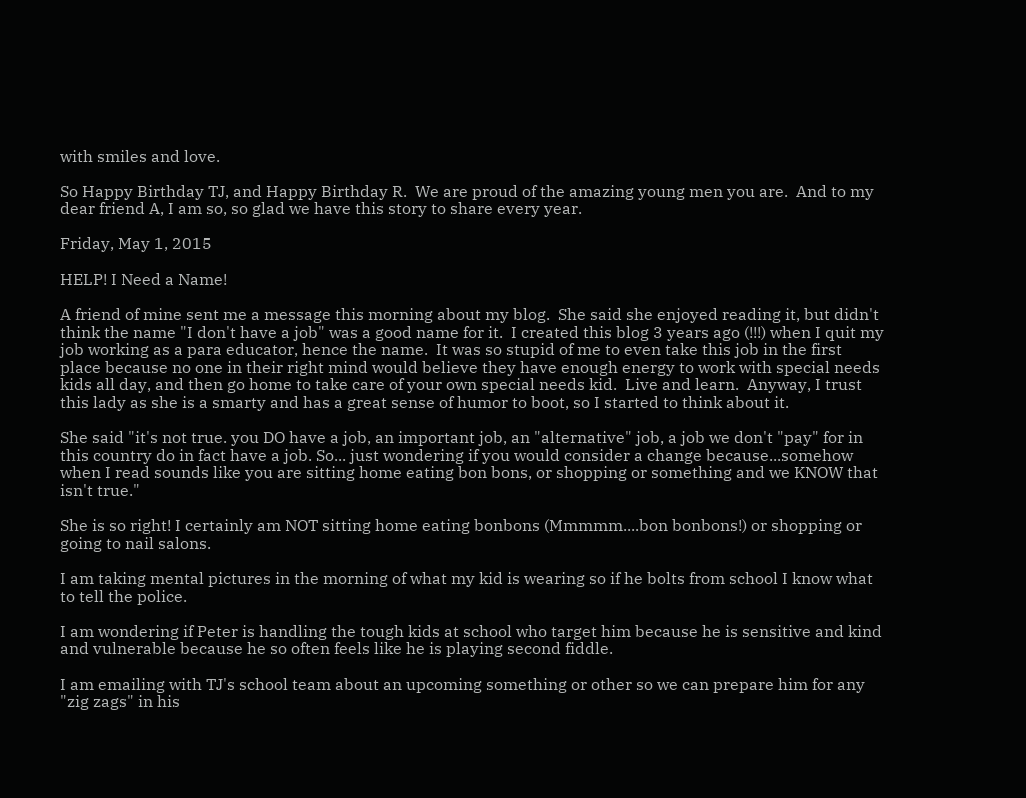with smiles and love.

So Happy Birthday TJ, and Happy Birthday R.  We are proud of the amazing young men you are.  And to my dear friend A, I am so, so glad we have this story to share every year.

Friday, May 1, 2015

HELP! I Need a Name!

A friend of mine sent me a message this morning about my blog.  She said she enjoyed reading it, but didn't think the name "I don't have a job" was a good name for it.  I created this blog 3 years ago (!!!) when I quit my job working as a para educator, hence the name.  It was so stupid of me to even take this job in the first place because no one in their right mind would believe they have enough energy to work with special needs kids all day, and then go home to take care of your own special needs kid.  Live and learn.  Anyway, I trust this lady as she is a smarty and has a great sense of humor to boot, so I started to think about it.

She said "it's not true. you DO have a job, an important job, an "alternative" job, a job we don't "pay" for in this country do in fact have a job. So... just wondering if you would consider a change because...somehow when I read sounds like you are sitting home eating bon bons, or shopping or something and we KNOW that isn't true."

She is so right! I certainly am NOT sitting home eating bonbons (Mmmmm....bon bonbons!) or shopping or going to nail salons.

I am taking mental pictures in the morning of what my kid is wearing so if he bolts from school I know what to tell the police.

I am wondering if Peter is handling the tough kids at school who target him because he is sensitive and kind and vulnerable because he so often feels like he is playing second fiddle.

I am emailing with TJ's school team about an upcoming something or other so we can prepare him for any "zig zags" in his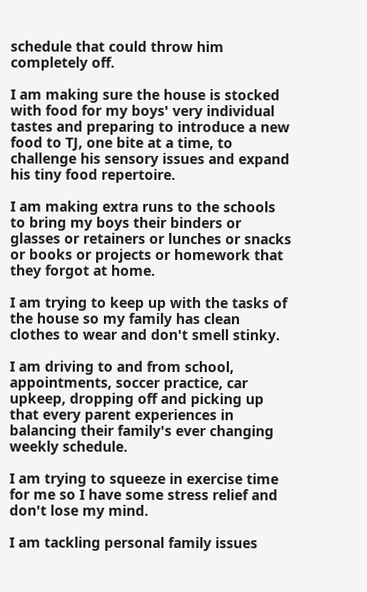schedule that could throw him completely off.

I am making sure the house is stocked with food for my boys' very individual tastes and preparing to introduce a new food to TJ, one bite at a time, to challenge his sensory issues and expand his tiny food repertoire.

I am making extra runs to the schools to bring my boys their binders or glasses or retainers or lunches or snacks or books or projects or homework that they forgot at home.

I am trying to keep up with the tasks of the house so my family has clean clothes to wear and don't smell stinky.

I am driving to and from school, appointments, soccer practice, car upkeep, dropping off and picking up that every parent experiences in balancing their family's ever changing weekly schedule.

I am trying to squeeze in exercise time for me so I have some stress relief and don't lose my mind.

I am tackling personal family issues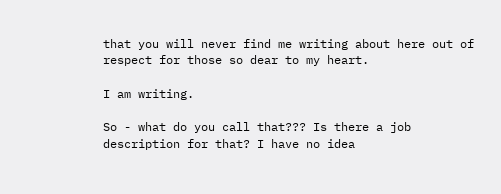that you will never find me writing about here out of respect for those so dear to my heart.

I am writing.

So - what do you call that??? Is there a job description for that? I have no idea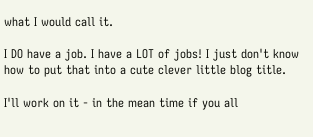what I would call it.

I DO have a job. I have a LOT of jobs! I just don't know how to put that into a cute clever little blog title.

I'll work on it - in the mean time if you all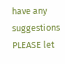have any suggestions PLEASE let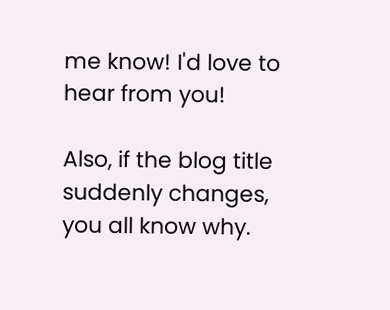me know! I'd love to hear from you!

Also, if the blog title suddenly changes, you all know why.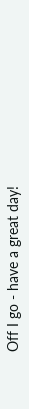Off I go - have a great day!